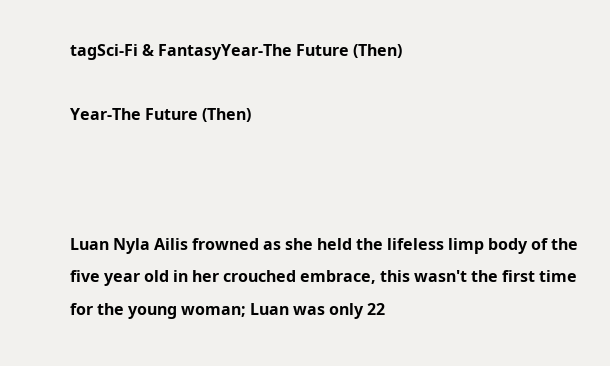tagSci-Fi & FantasyYear-The Future (Then)

Year-The Future (Then)



Luan Nyla Ailis frowned as she held the lifeless limp body of the five year old in her crouched embrace, this wasn't the first time for the young woman; Luan was only 22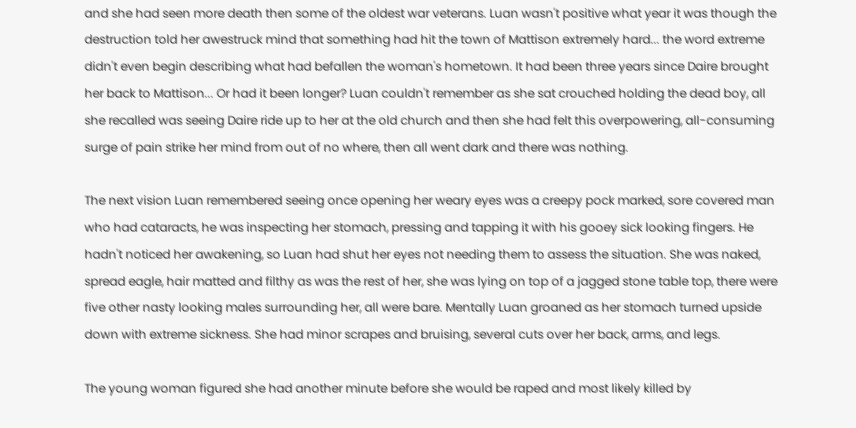and she had seen more death then some of the oldest war veterans. Luan wasn't positive what year it was though the destruction told her awestruck mind that something had hit the town of Mattison extremely hard... the word extreme didn't even begin describing what had befallen the woman's hometown. It had been three years since Daire brought her back to Mattison... Or had it been longer? Luan couldn't remember as she sat crouched holding the dead boy, all she recalled was seeing Daire ride up to her at the old church and then she had felt this overpowering, all-consuming surge of pain strike her mind from out of no where, then all went dark and there was nothing.

The next vision Luan remembered seeing once opening her weary eyes was a creepy pock marked, sore covered man who had cataracts, he was inspecting her stomach, pressing and tapping it with his gooey sick looking fingers. He hadn't noticed her awakening, so Luan had shut her eyes not needing them to assess the situation. She was naked, spread eagle, hair matted and filthy as was the rest of her, she was lying on top of a jagged stone table top, there were five other nasty looking males surrounding her, all were bare. Mentally Luan groaned as her stomach turned upside down with extreme sickness. She had minor scrapes and bruising, several cuts over her back, arms, and legs.

The young woman figured she had another minute before she would be raped and most likely killed by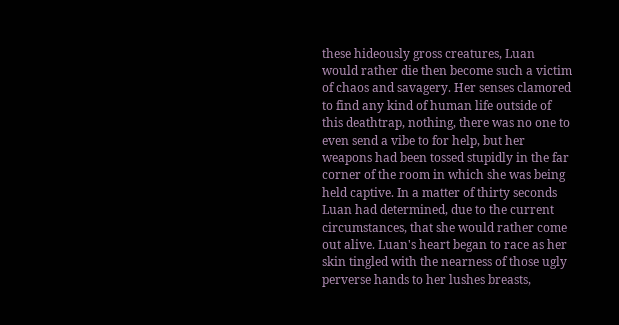these hideously gross creatures, Luan would rather die then become such a victim of chaos and savagery. Her senses clamored to find any kind of human life outside of this deathtrap, nothing, there was no one to even send a vibe to for help, but her weapons had been tossed stupidly in the far corner of the room in which she was being held captive. In a matter of thirty seconds Luan had determined, due to the current circumstances, that she would rather come out alive. Luan's heart began to race as her skin tingled with the nearness of those ugly perverse hands to her lushes breasts,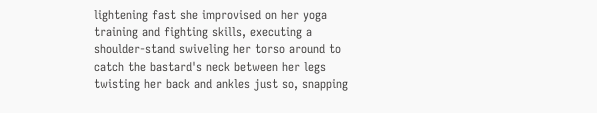lightening fast she improvised on her yoga training and fighting skills, executing a shoulder-stand swiveling her torso around to catch the bastard's neck between her legs twisting her back and ankles just so, snapping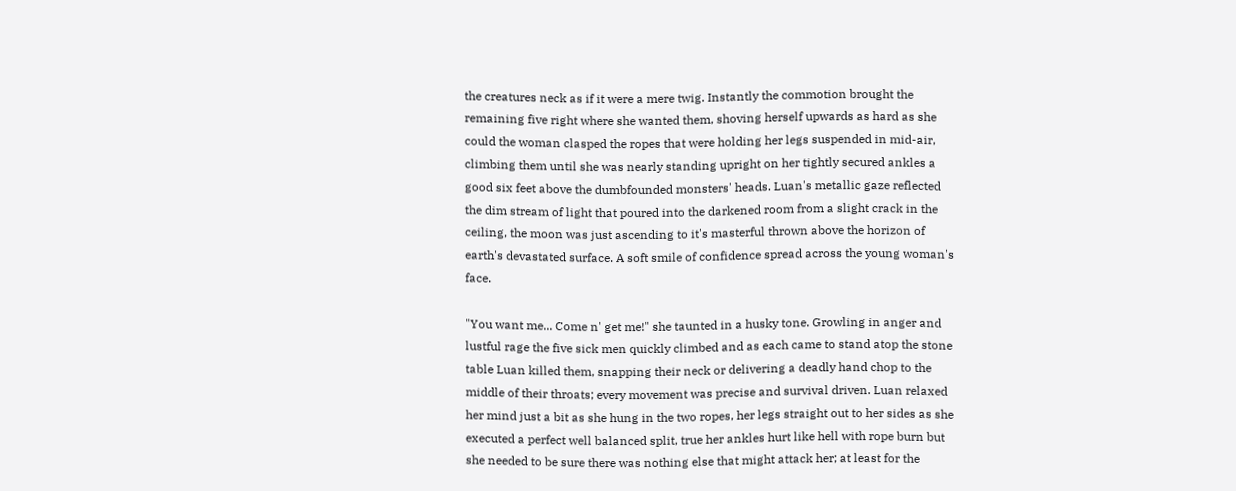the creatures neck as if it were a mere twig. Instantly the commotion brought the remaining five right where she wanted them, shoving herself upwards as hard as she could the woman clasped the ropes that were holding her legs suspended in mid-air, climbing them until she was nearly standing upright on her tightly secured ankles a good six feet above the dumbfounded monsters' heads. Luan's metallic gaze reflected the dim stream of light that poured into the darkened room from a slight crack in the ceiling, the moon was just ascending to it's masterful thrown above the horizon of earth's devastated surface. A soft smile of confidence spread across the young woman's face.

"You want me... Come n' get me!" she taunted in a husky tone. Growling in anger and lustful rage the five sick men quickly climbed and as each came to stand atop the stone table Luan killed them, snapping their neck or delivering a deadly hand chop to the middle of their throats; every movement was precise and survival driven. Luan relaxed her mind just a bit as she hung in the two ropes, her legs straight out to her sides as she executed a perfect well balanced split, true her ankles hurt like hell with rope burn but she needed to be sure there was nothing else that might attack her; at least for the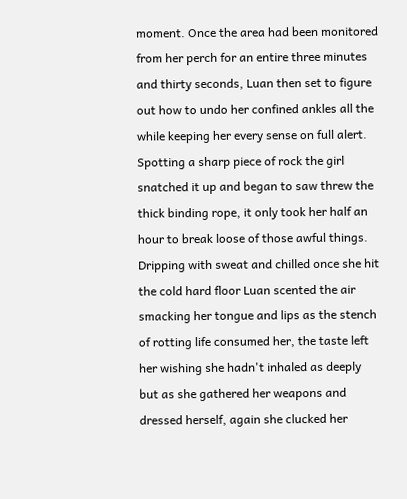moment. Once the area had been monitored from her perch for an entire three minutes and thirty seconds, Luan then set to figure out how to undo her confined ankles all the while keeping her every sense on full alert. Spotting a sharp piece of rock the girl snatched it up and began to saw threw the thick binding rope, it only took her half an hour to break loose of those awful things. Dripping with sweat and chilled once she hit the cold hard floor Luan scented the air smacking her tongue and lips as the stench of rotting life consumed her, the taste left her wishing she hadn't inhaled as deeply but as she gathered her weapons and dressed herself, again she clucked her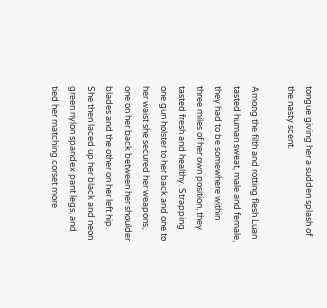tongue giving her a sudden splash of the nasty scent.

Among the filth and rotting flesh Luan tasted human sweat, male and female, they had to be somewhere within three miles of her own position, they tasted fresh and healthy. Strapping one gun holster to her back and one to her waist she secured her weapons, one on her back between her shoulder blades and the other on her left hip. She then laced up her black and neon green nylon spandex pant legs, and tied her matching corset more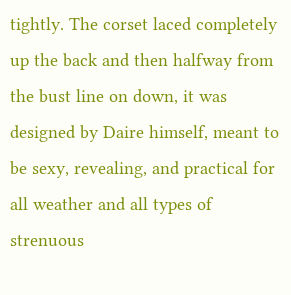tightly. The corset laced completely up the back and then halfway from the bust line on down, it was designed by Daire himself, meant to be sexy, revealing, and practical for all weather and all types of strenuous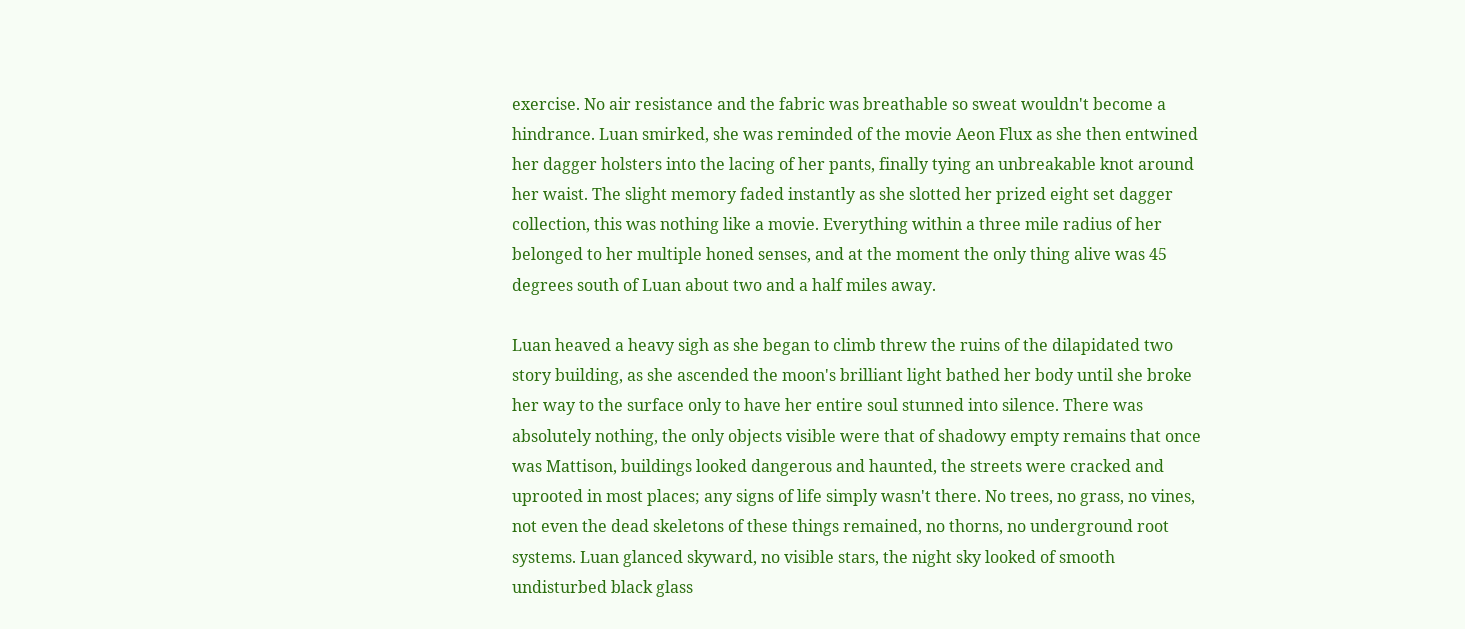exercise. No air resistance and the fabric was breathable so sweat wouldn't become a hindrance. Luan smirked, she was reminded of the movie Aeon Flux as she then entwined her dagger holsters into the lacing of her pants, finally tying an unbreakable knot around her waist. The slight memory faded instantly as she slotted her prized eight set dagger collection, this was nothing like a movie. Everything within a three mile radius of her belonged to her multiple honed senses, and at the moment the only thing alive was 45 degrees south of Luan about two and a half miles away.

Luan heaved a heavy sigh as she began to climb threw the ruins of the dilapidated two story building, as she ascended the moon's brilliant light bathed her body until she broke her way to the surface only to have her entire soul stunned into silence. There was absolutely nothing, the only objects visible were that of shadowy empty remains that once was Mattison, buildings looked dangerous and haunted, the streets were cracked and uprooted in most places; any signs of life simply wasn't there. No trees, no grass, no vines, not even the dead skeletons of these things remained, no thorns, no underground root systems. Luan glanced skyward, no visible stars, the night sky looked of smooth undisturbed black glass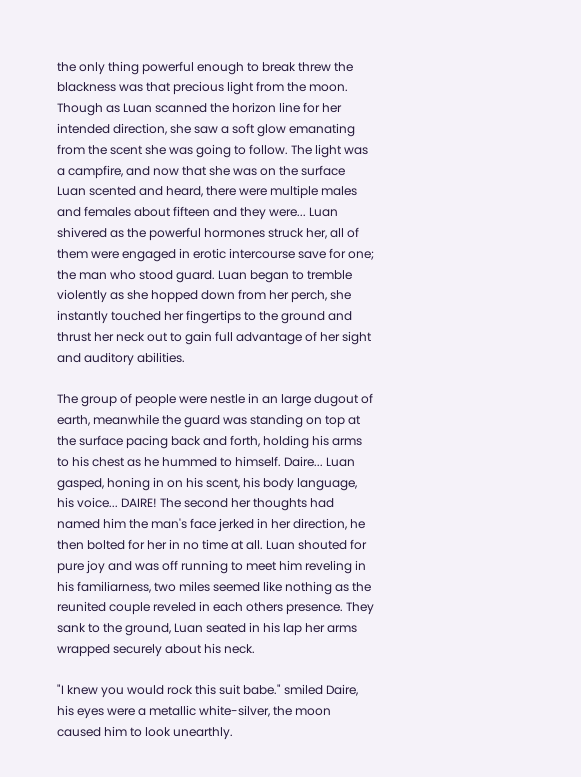the only thing powerful enough to break threw the blackness was that precious light from the moon. Though as Luan scanned the horizon line for her intended direction, she saw a soft glow emanating from the scent she was going to follow. The light was a campfire, and now that she was on the surface Luan scented and heard, there were multiple males and females about fifteen and they were... Luan shivered as the powerful hormones struck her, all of them were engaged in erotic intercourse save for one; the man who stood guard. Luan began to tremble violently as she hopped down from her perch, she instantly touched her fingertips to the ground and thrust her neck out to gain full advantage of her sight and auditory abilities.

The group of people were nestle in an large dugout of earth, meanwhile the guard was standing on top at the surface pacing back and forth, holding his arms to his chest as he hummed to himself. Daire... Luan gasped, honing in on his scent, his body language, his voice... DAIRE! The second her thoughts had named him the man's face jerked in her direction, he then bolted for her in no time at all. Luan shouted for pure joy and was off running to meet him reveling in his familiarness, two miles seemed like nothing as the reunited couple reveled in each others presence. They sank to the ground, Luan seated in his lap her arms wrapped securely about his neck.

"I knew you would rock this suit babe." smiled Daire, his eyes were a metallic white-silver, the moon caused him to look unearthly.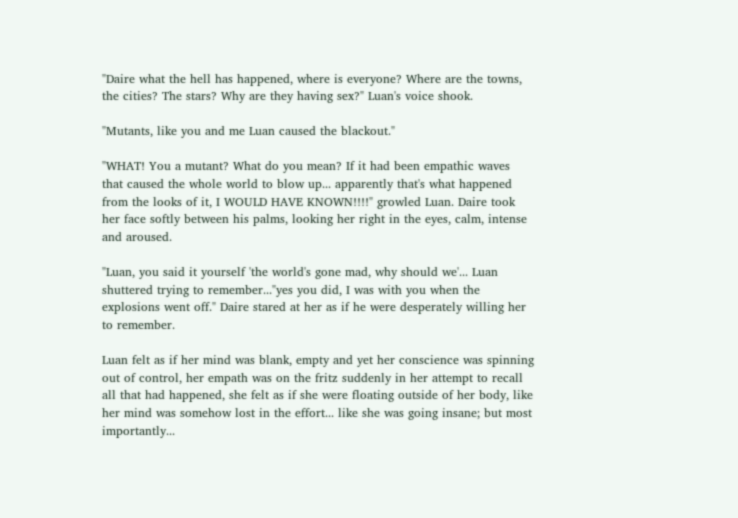"Daire what the hell has happened, where is everyone? Where are the towns, the cities? The stars? Why are they having sex?" Luan's voice shook.

"Mutants, like you and me Luan caused the blackout."

"WHAT! You a mutant? What do you mean? If it had been empathic waves that caused the whole world to blow up... apparently that's what happened from the looks of it, I WOULD HAVE KNOWN!!!!" growled Luan. Daire took her face softly between his palms, looking her right in the eyes, calm, intense and aroused.

"Luan, you said it yourself 'the world's gone mad, why should we'... Luan shuttered trying to remember..."yes you did, I was with you when the explosions went off." Daire stared at her as if he were desperately willing her to remember.

Luan felt as if her mind was blank, empty and yet her conscience was spinning out of control, her empath was on the fritz suddenly in her attempt to recall all that had happened, she felt as if she were floating outside of her body, like her mind was somehow lost in the effort... like she was going insane; but most importantly...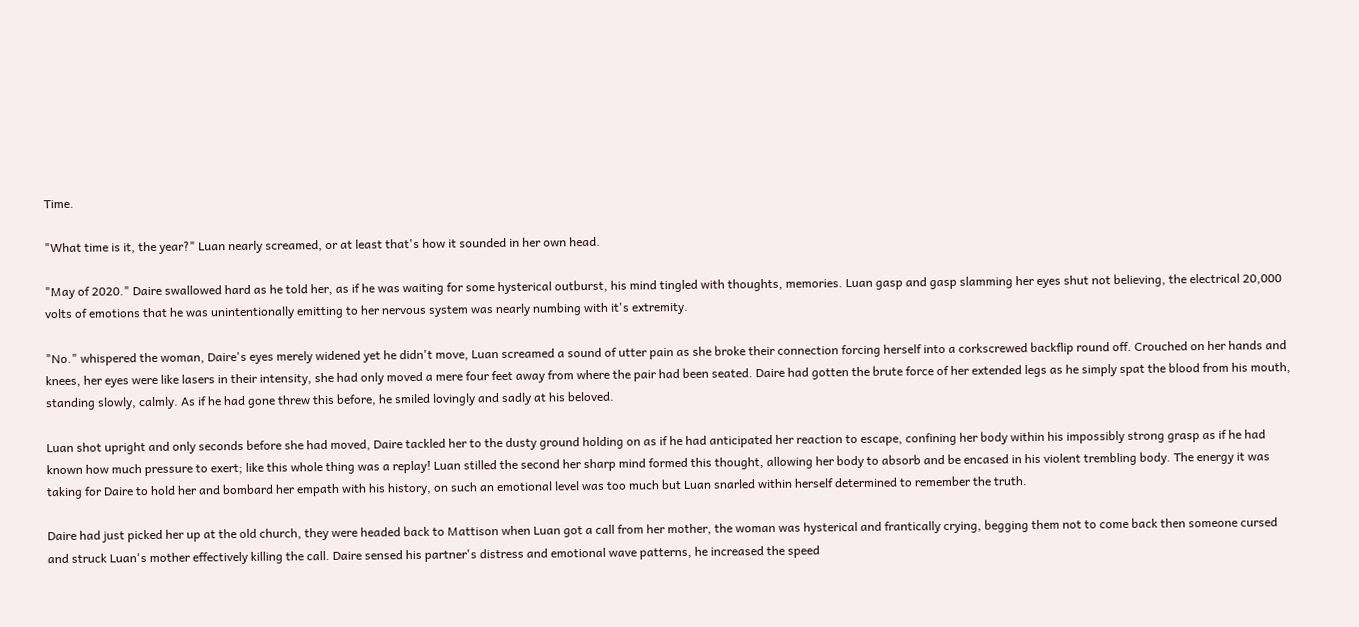Time.

"What time is it, the year?" Luan nearly screamed, or at least that's how it sounded in her own head.

"May of 2020." Daire swallowed hard as he told her, as if he was waiting for some hysterical outburst, his mind tingled with thoughts, memories. Luan gasp and gasp slamming her eyes shut not believing, the electrical 20,000 volts of emotions that he was unintentionally emitting to her nervous system was nearly numbing with it's extremity.

"No." whispered the woman, Daire's eyes merely widened yet he didn't move, Luan screamed a sound of utter pain as she broke their connection forcing herself into a corkscrewed backflip round off. Crouched on her hands and knees, her eyes were like lasers in their intensity, she had only moved a mere four feet away from where the pair had been seated. Daire had gotten the brute force of her extended legs as he simply spat the blood from his mouth, standing slowly, calmly. As if he had gone threw this before, he smiled lovingly and sadly at his beloved.

Luan shot upright and only seconds before she had moved, Daire tackled her to the dusty ground holding on as if he had anticipated her reaction to escape, confining her body within his impossibly strong grasp as if he had known how much pressure to exert; like this whole thing was a replay! Luan stilled the second her sharp mind formed this thought, allowing her body to absorb and be encased in his violent trembling body. The energy it was taking for Daire to hold her and bombard her empath with his history, on such an emotional level was too much but Luan snarled within herself determined to remember the truth.

Daire had just picked her up at the old church, they were headed back to Mattison when Luan got a call from her mother, the woman was hysterical and frantically crying, begging them not to come back then someone cursed and struck Luan's mother effectively killing the call. Daire sensed his partner's distress and emotional wave patterns, he increased the speed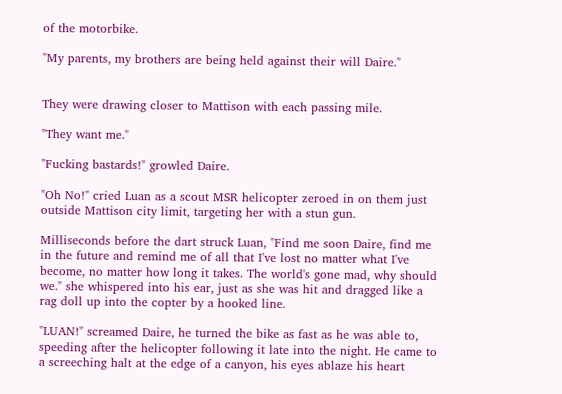of the motorbike.

"My parents, my brothers are being held against their will Daire."


They were drawing closer to Mattison with each passing mile.

"They want me."

"Fucking bastards!" growled Daire.

"Oh No!" cried Luan as a scout MSR helicopter zeroed in on them just outside Mattison city limit, targeting her with a stun gun.

Milliseconds before the dart struck Luan, "Find me soon Daire, find me in the future and remind me of all that I've lost no matter what I've become, no matter how long it takes. The world's gone mad, why should we." she whispered into his ear, just as she was hit and dragged like a rag doll up into the copter by a hooked line.

"LUAN!" screamed Daire, he turned the bike as fast as he was able to, speeding after the helicopter following it late into the night. He came to a screeching halt at the edge of a canyon, his eyes ablaze his heart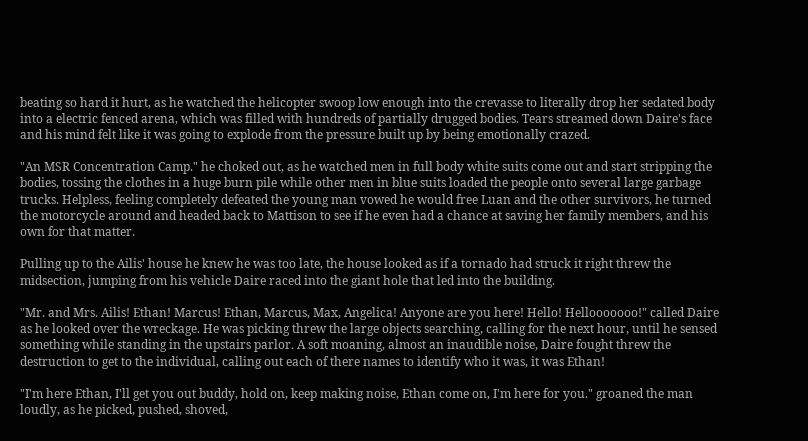beating so hard it hurt, as he watched the helicopter swoop low enough into the crevasse to literally drop her sedated body into a electric fenced arena, which was filled with hundreds of partially drugged bodies. Tears streamed down Daire's face and his mind felt like it was going to explode from the pressure built up by being emotionally crazed.

"An MSR Concentration Camp." he choked out, as he watched men in full body white suits come out and start stripping the bodies, tossing the clothes in a huge burn pile while other men in blue suits loaded the people onto several large garbage trucks. Helpless, feeling completely defeated the young man vowed he would free Luan and the other survivors, he turned the motorcycle around and headed back to Mattison to see if he even had a chance at saving her family members, and his own for that matter.

Pulling up to the Ailis' house he knew he was too late, the house looked as if a tornado had struck it right threw the midsection, jumping from his vehicle Daire raced into the giant hole that led into the building.

"Mr. and Mrs. Ailis! Ethan! Marcus! Ethan, Marcus, Max, Angelica! Anyone are you here! Hello! Hellooooooo!" called Daire as he looked over the wreckage. He was picking threw the large objects searching, calling for the next hour, until he sensed something while standing in the upstairs parlor. A soft moaning, almost an inaudible noise, Daire fought threw the destruction to get to the individual, calling out each of there names to identify who it was, it was Ethan!

"I'm here Ethan, I'll get you out buddy, hold on, keep making noise, Ethan come on, I'm here for you." groaned the man loudly, as he picked, pushed, shoved,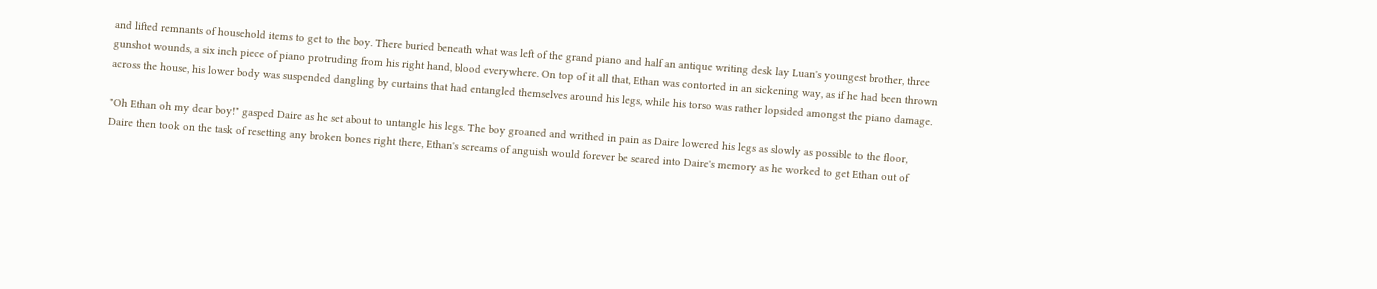and lifted remnants of household items to get to the boy. There buried beneath what was left of the grand piano and half an antique writing desk lay Luan's youngest brother, three gunshot wounds, a six inch piece of piano protruding from his right hand, blood everywhere. On top of it all that, Ethan was contorted in an sickening way, as if he had been thrown across the house, his lower body was suspended dangling by curtains that had entangled themselves around his legs, while his torso was rather lopsided amongst the piano damage.

"Oh Ethan oh my dear boy!" gasped Daire as he set about to untangle his legs. The boy groaned and writhed in pain as Daire lowered his legs as slowly as possible to the floor, Daire then took on the task of resetting any broken bones right there, Ethan's screams of anguish would forever be seared into Daire's memory as he worked to get Ethan out of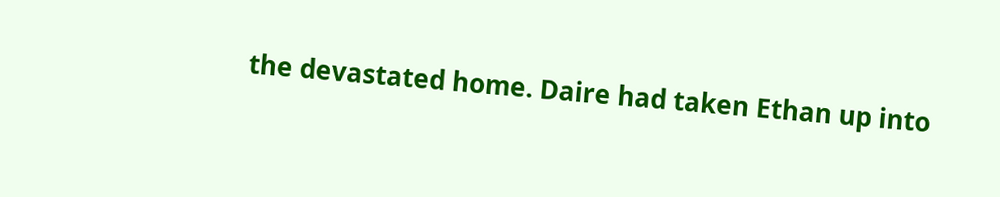the devastated home. Daire had taken Ethan up into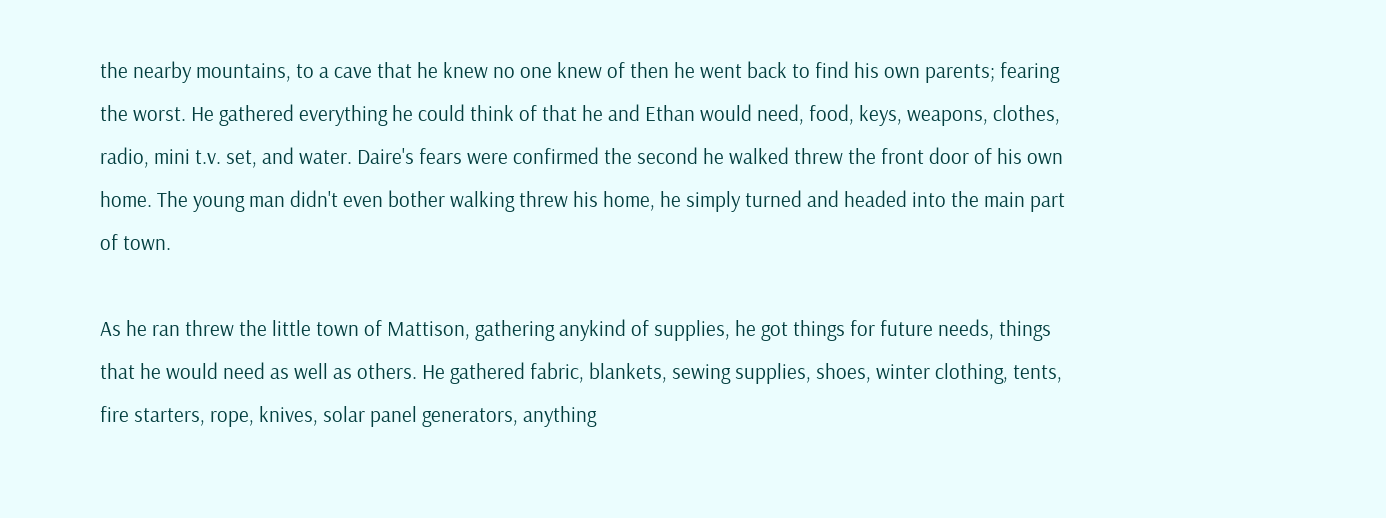the nearby mountains, to a cave that he knew no one knew of then he went back to find his own parents; fearing the worst. He gathered everything he could think of that he and Ethan would need, food, keys, weapons, clothes, radio, mini t.v. set, and water. Daire's fears were confirmed the second he walked threw the front door of his own home. The young man didn't even bother walking threw his home, he simply turned and headed into the main part of town.

As he ran threw the little town of Mattison, gathering anykind of supplies, he got things for future needs, things that he would need as well as others. He gathered fabric, blankets, sewing supplies, shoes, winter clothing, tents, fire starters, rope, knives, solar panel generators, anything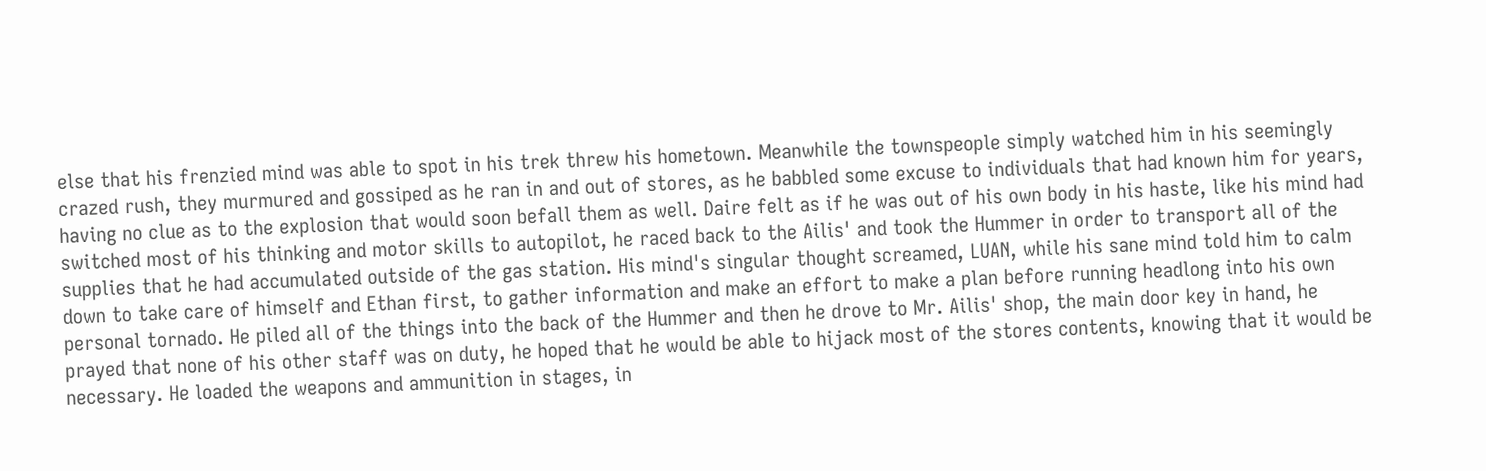else that his frenzied mind was able to spot in his trek threw his hometown. Meanwhile the townspeople simply watched him in his seemingly crazed rush, they murmured and gossiped as he ran in and out of stores, as he babbled some excuse to individuals that had known him for years, having no clue as to the explosion that would soon befall them as well. Daire felt as if he was out of his own body in his haste, like his mind had switched most of his thinking and motor skills to autopilot, he raced back to the Ailis' and took the Hummer in order to transport all of the supplies that he had accumulated outside of the gas station. His mind's singular thought screamed, LUAN, while his sane mind told him to calm down to take care of himself and Ethan first, to gather information and make an effort to make a plan before running headlong into his own personal tornado. He piled all of the things into the back of the Hummer and then he drove to Mr. Ailis' shop, the main door key in hand, he prayed that none of his other staff was on duty, he hoped that he would be able to hijack most of the stores contents, knowing that it would be necessary. He loaded the weapons and ammunition in stages, in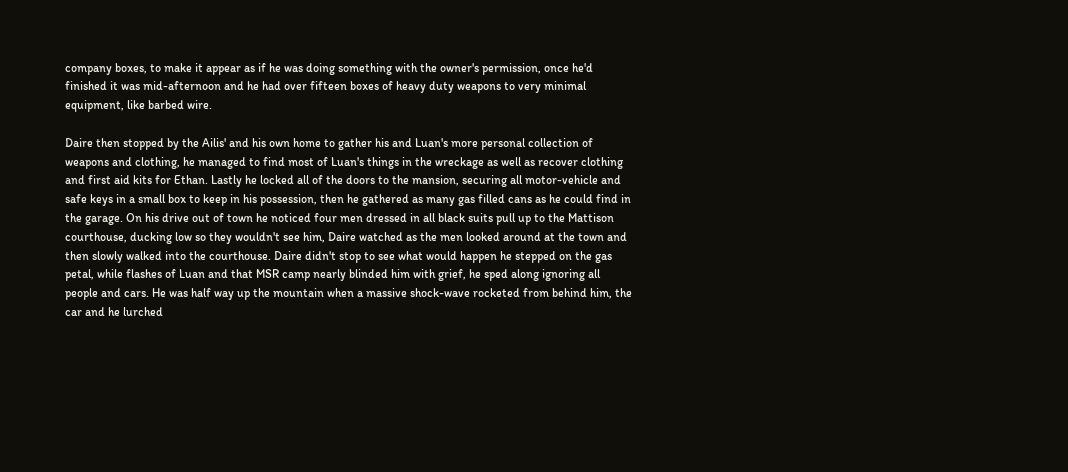company boxes, to make it appear as if he was doing something with the owner's permission, once he'd finished it was mid-afternoon and he had over fifteen boxes of heavy duty weapons to very minimal equipment, like barbed wire.

Daire then stopped by the Ailis' and his own home to gather his and Luan's more personal collection of weapons and clothing, he managed to find most of Luan's things in the wreckage as well as recover clothing and first aid kits for Ethan. Lastly he locked all of the doors to the mansion, securing all motor-vehicle and safe keys in a small box to keep in his possession, then he gathered as many gas filled cans as he could find in the garage. On his drive out of town he noticed four men dressed in all black suits pull up to the Mattison courthouse, ducking low so they wouldn't see him, Daire watched as the men looked around at the town and then slowly walked into the courthouse. Daire didn't stop to see what would happen he stepped on the gas petal, while flashes of Luan and that MSR camp nearly blinded him with grief, he sped along ignoring all people and cars. He was half way up the mountain when a massive shock-wave rocketed from behind him, the car and he lurched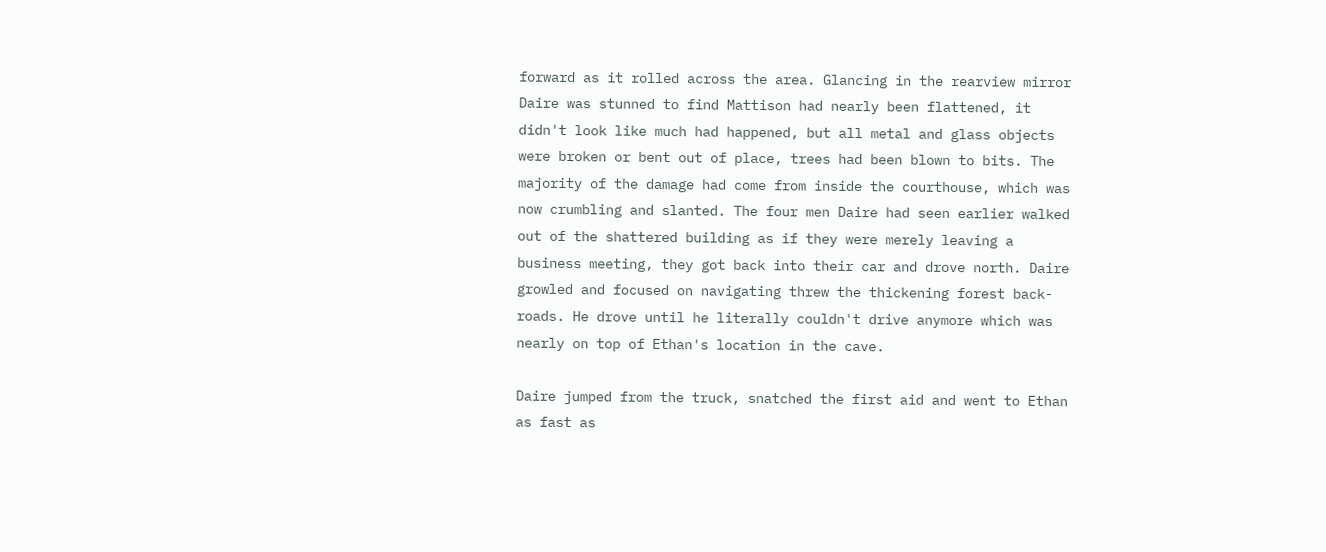forward as it rolled across the area. Glancing in the rearview mirror Daire was stunned to find Mattison had nearly been flattened, it didn't look like much had happened, but all metal and glass objects were broken or bent out of place, trees had been blown to bits. The majority of the damage had come from inside the courthouse, which was now crumbling and slanted. The four men Daire had seen earlier walked out of the shattered building as if they were merely leaving a business meeting, they got back into their car and drove north. Daire growled and focused on navigating threw the thickening forest back-roads. He drove until he literally couldn't drive anymore which was nearly on top of Ethan's location in the cave.

Daire jumped from the truck, snatched the first aid and went to Ethan as fast as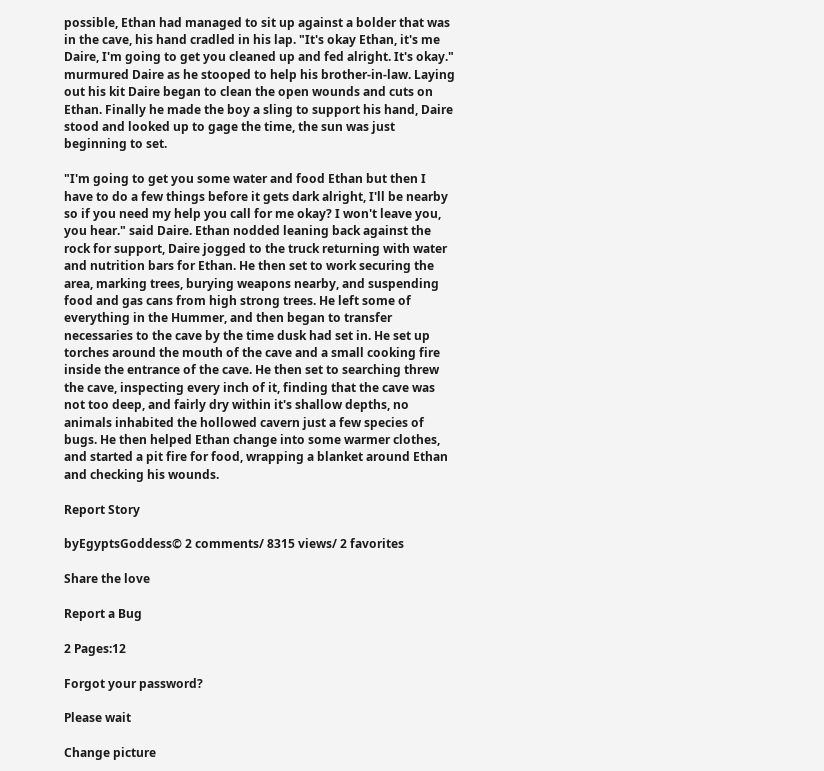possible, Ethan had managed to sit up against a bolder that was in the cave, his hand cradled in his lap. "It's okay Ethan, it's me Daire, I'm going to get you cleaned up and fed alright. It's okay." murmured Daire as he stooped to help his brother-in-law. Laying out his kit Daire began to clean the open wounds and cuts on Ethan. Finally he made the boy a sling to support his hand, Daire stood and looked up to gage the time, the sun was just beginning to set.

"I'm going to get you some water and food Ethan but then I have to do a few things before it gets dark alright, I'll be nearby so if you need my help you call for me okay? I won't leave you, you hear." said Daire. Ethan nodded leaning back against the rock for support, Daire jogged to the truck returning with water and nutrition bars for Ethan. He then set to work securing the area, marking trees, burying weapons nearby, and suspending food and gas cans from high strong trees. He left some of everything in the Hummer, and then began to transfer necessaries to the cave by the time dusk had set in. He set up torches around the mouth of the cave and a small cooking fire inside the entrance of the cave. He then set to searching threw the cave, inspecting every inch of it, finding that the cave was not too deep, and fairly dry within it's shallow depths, no animals inhabited the hollowed cavern just a few species of bugs. He then helped Ethan change into some warmer clothes, and started a pit fire for food, wrapping a blanket around Ethan and checking his wounds.

Report Story

byEgyptsGoddess© 2 comments/ 8315 views/ 2 favorites

Share the love

Report a Bug

2 Pages:12

Forgot your password?

Please wait

Change picture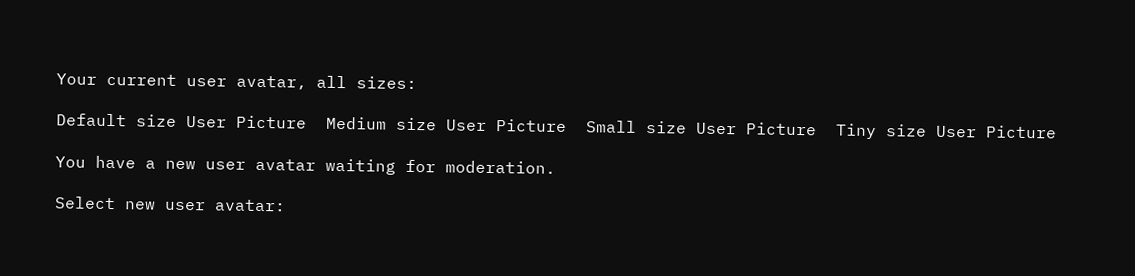Your current user avatar, all sizes:

Default size User Picture  Medium size User Picture  Small size User Picture  Tiny size User Picture

You have a new user avatar waiting for moderation.

Select new user avatar: